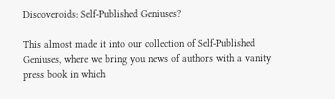Discoveroids: Self-Published Geniuses?

This almost made it into our collection of Self-Published Geniuses, where we bring you news of authors with a vanity press book in which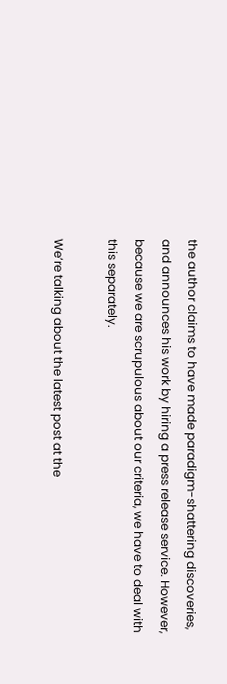the author claims to have made paradigm-shattering discoveries, and announces his work by hiring a press release service. However, because we are scrupulous about our criteria, we have to deal with this separately.

We’re talking about the latest post at the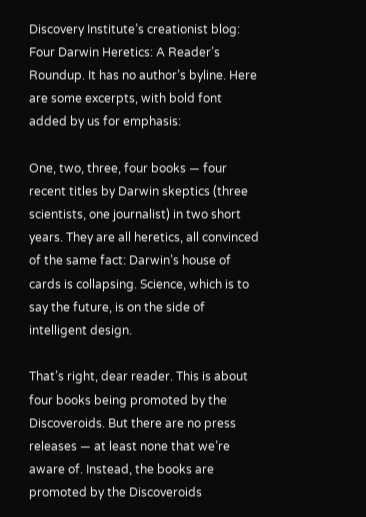Discovery Institute’s creationist blog: Four Darwin Heretics: A Reader’s Roundup. It has no author’s byline. Here are some excerpts, with bold font added by us for emphasis:

One, two, three, four books — four recent titles by Darwin skeptics (three scientists, one journalist) in two short years. They are all heretics, all convinced of the same fact: Darwin’s house of cards is collapsing. Science, which is to say the future, is on the side of intelligent design.

That’s right, dear reader. This is about four books being promoted by the Discoveroids. But there are no press releases — at least none that we’re aware of. Instead, the books are promoted by the Discoveroids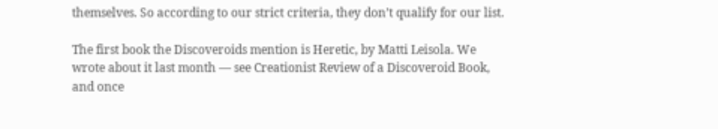themselves. So according to our strict criteria, they don’t qualify for our list.

The first book the Discoveroids mention is Heretic, by Matti Leisola. We wrote about it last month — see Creationist Review of a Discoveroid Book, and once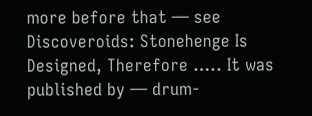more before that — see Discoveroids: Stonehenge Is Designed, Therefore ….. It was published by — drum-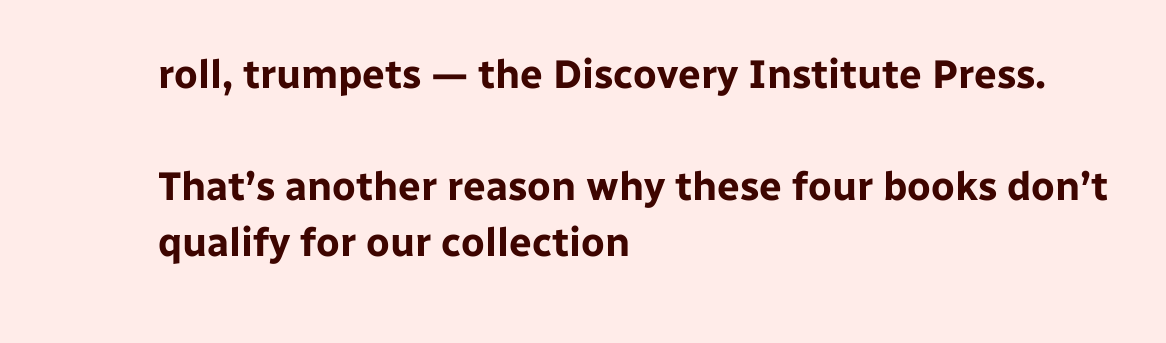roll, trumpets — the Discovery Institute Press.

That’s another reason why these four books don’t qualify for our collection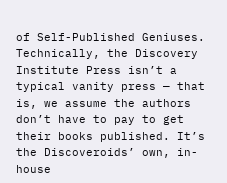of Self-Published Geniuses. Technically, the Discovery Institute Press isn’t a typical vanity press — that is, we assume the authors don’t have to pay to get their books published. It’s the Discoveroids’ own, in-house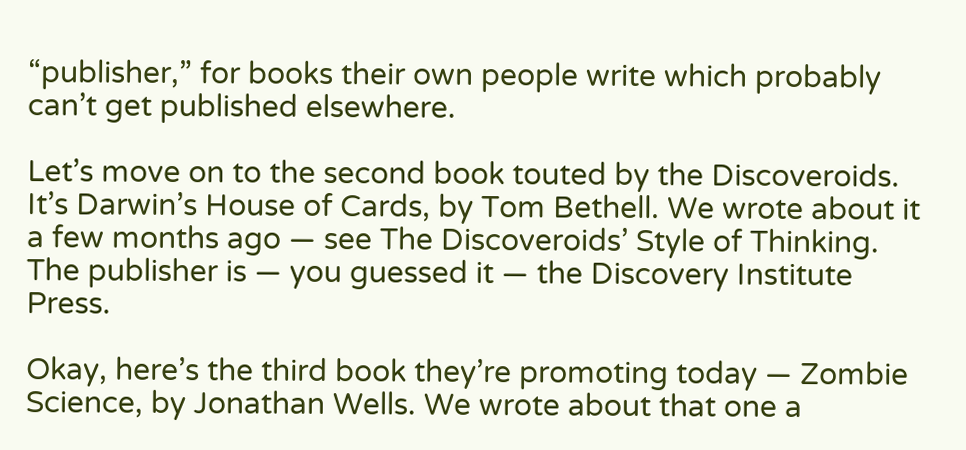“publisher,” for books their own people write which probably can’t get published elsewhere.

Let’s move on to the second book touted by the Discoveroids. It’s Darwin’s House of Cards, by Tom Bethell. We wrote about it a few months ago — see The Discoveroids’ Style of Thinking. The publisher is — you guessed it — the Discovery Institute Press.

Okay, here’s the third book they’re promoting today — Zombie Science, by Jonathan Wells. We wrote about that one a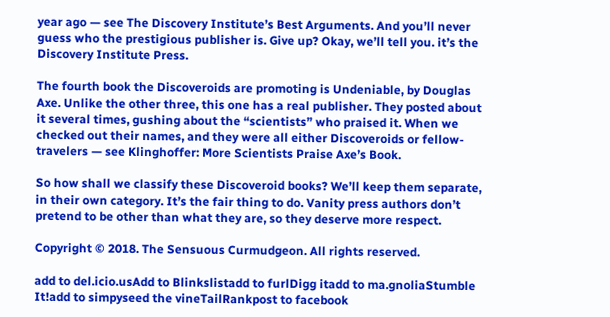year ago — see The Discovery Institute’s Best Arguments. And you’ll never guess who the prestigious publisher is. Give up? Okay, we’ll tell you. it’s the Discovery Institute Press.

The fourth book the Discoveroids are promoting is Undeniable, by Douglas Axe. Unlike the other three, this one has a real publisher. They posted about it several times, gushing about the “scientists” who praised it. When we checked out their names, and they were all either Discoveroids or fellow-travelers — see Klinghoffer: More Scientists Praise Axe’s Book.

So how shall we classify these Discoveroid books? We’ll keep them separate, in their own category. It’s the fair thing to do. Vanity press authors don’t pretend to be other than what they are, so they deserve more respect.

Copyright © 2018. The Sensuous Curmudgeon. All rights reserved.

add to del.icio.usAdd to Blinkslistadd to furlDigg itadd to ma.gnoliaStumble It!add to simpyseed the vineTailRankpost to facebook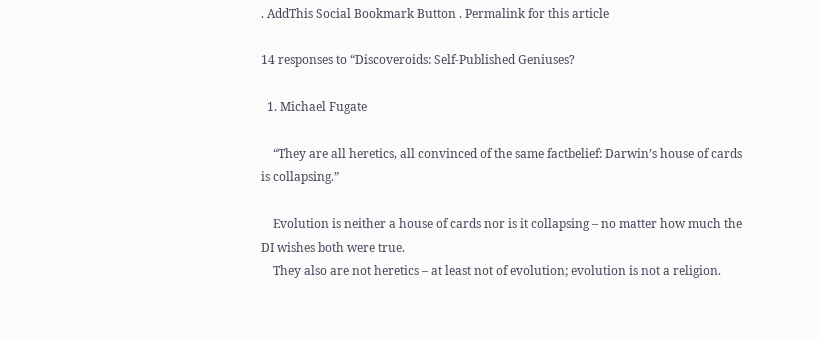. AddThis Social Bookmark Button . Permalink for this article

14 responses to “Discoveroids: Self-Published Geniuses?

  1. Michael Fugate

    “They are all heretics, all convinced of the same factbelief: Darwin’s house of cards is collapsing.”

    Evolution is neither a house of cards nor is it collapsing – no matter how much the DI wishes both were true.
    They also are not heretics – at least not of evolution; evolution is not a religion.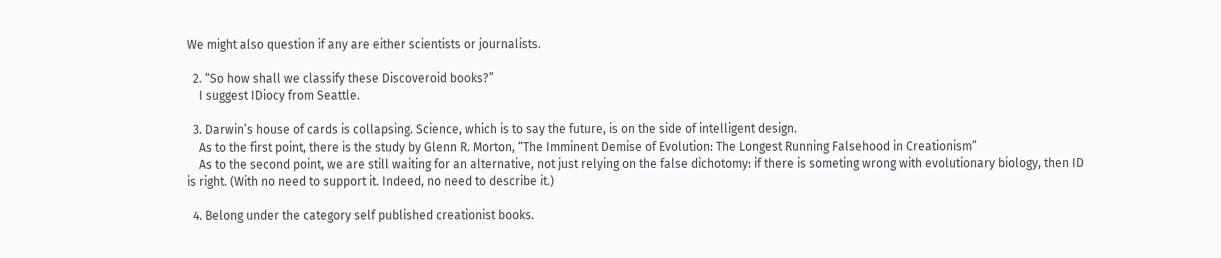We might also question if any are either scientists or journalists.

  2. “So how shall we classify these Discoveroid books?”
    I suggest IDiocy from Seattle.

  3. Darwin’s house of cards is collapsing. Science, which is to say the future, is on the side of intelligent design.
    As to the first point, there is the study by Glenn R. Morton, “The Imminent Demise of Evolution: The Longest Running Falsehood in Creationism”
    As to the second point, we are still waiting for an alternative, not just relying on the false dichotomy: if there is someting wrong with evolutionary biology, then ID is right. (With no need to support it. Indeed, no need to describe it.)

  4. Belong under the category self published creationist books.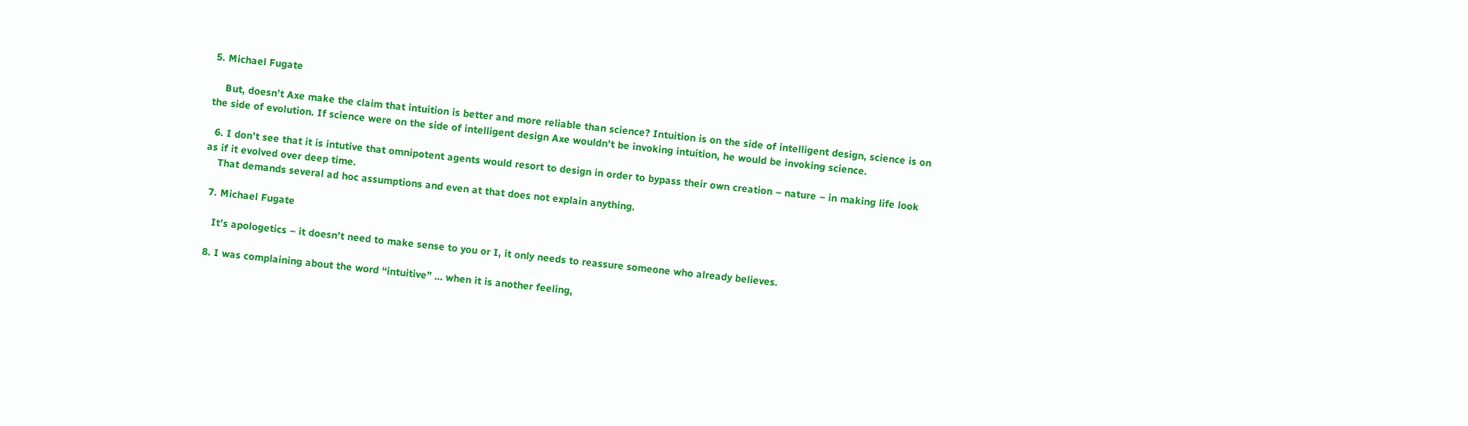5. Michael Fugate

    But, doesn’t Axe make the claim that intuition is better and more reliable than science? Intuition is on the side of intelligent design, science is on the side of evolution. If science were on the side of intelligent design Axe wouldn’t be invoking intuition, he would be invoking science.

  6. I don’t see that it is intutive that omnipotent agents would resort to design in order to bypass their own creation – nature – in making life look as if it evolved over deep time.
    That demands several ad hoc assumptions and even at that does not explain anything.

  7. Michael Fugate

    It’s apologetics – it doesn’t need to make sense to you or I, it only needs to reassure someone who already believes.

  8. I was complaining about the word “intuitive” … when it is another feeling,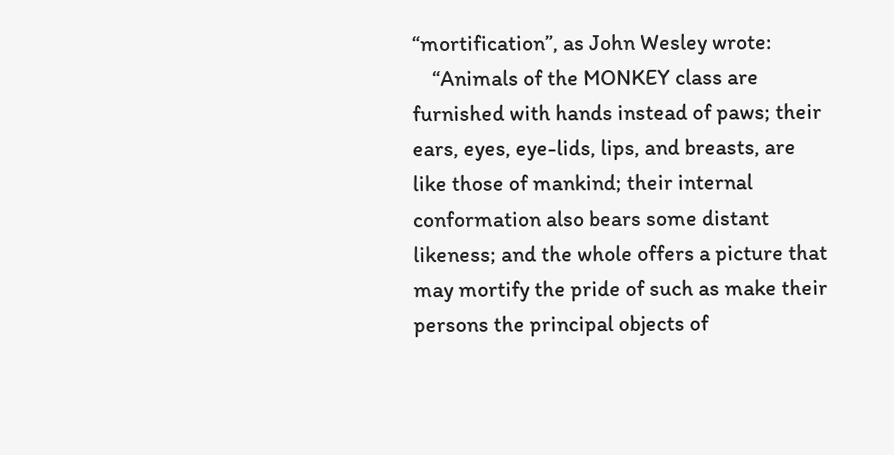“mortification”, as John Wesley wrote:
    “Animals of the MONKEY class are furnished with hands instead of paws; their ears, eyes, eye-lids, lips, and breasts, are like those of mankind; their internal conformation also bears some distant likeness; and the whole offers a picture that may mortify the pride of such as make their persons the principal objects of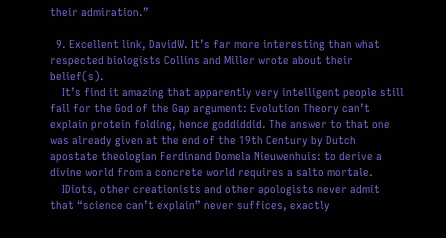their admiration.”

  9. Excellent link, DavidW. It’s far more interesting than what respected biologists Collins and Miller wrote about their belief(s).
    It’s find it amazing that apparently very intelligent people still fall for the God of the Gap argument: Evolution Theory can’t explain protein folding, hence goddiddid. The answer to that one was already given at the end of the 19th Century by Dutch apostate theologian Ferdinand Domela Nieuwenhuis: to derive a divine world from a concrete world requires a salto mortale.
    IDiots, other creationists and other apologists never admit that “science can’t explain” never suffices, exactly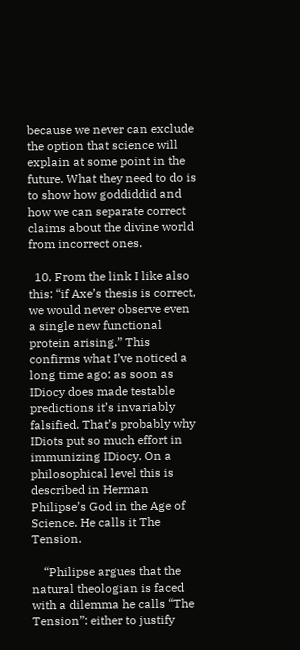because we never can exclude the option that science will explain at some point in the future. What they need to do is to show how goddiddid and how we can separate correct claims about the divine world from incorrect ones.

  10. From the link I like also this: “if Axe’s thesis is correct, we would never observe even a single new functional protein arising.” This confirms what I’ve noticed a long time ago: as soon as IDiocy does made testable predictions it’s invariably falsified. That’s probably why IDiots put so much effort in immunizing IDiocy. On a philosophical level this is described in Herman Philipse’s God in the Age of Science. He calls it The Tension.

    “Philipse argues that the natural theologian is faced with a dilemma he calls “The Tension”: either to justify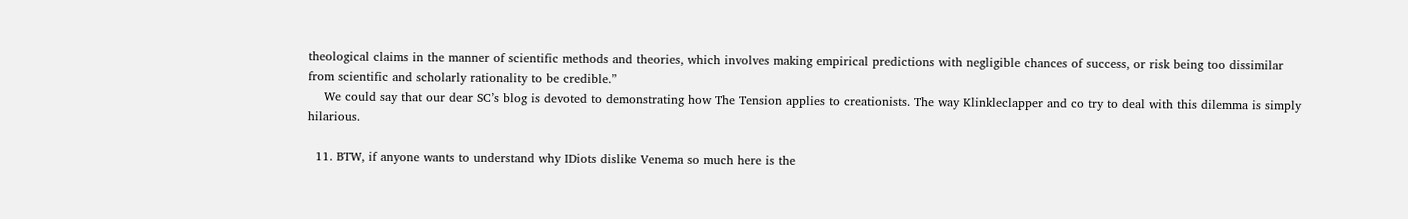theological claims in the manner of scientific methods and theories, which involves making empirical predictions with negligible chances of success, or risk being too dissimilar from scientific and scholarly rationality to be credible.”
    We could say that our dear SC’s blog is devoted to demonstrating how The Tension applies to creationists. The way Klinkleclapper and co try to deal with this dilemma is simply hilarious.

  11. BTW, if anyone wants to understand why IDiots dislike Venema so much here is the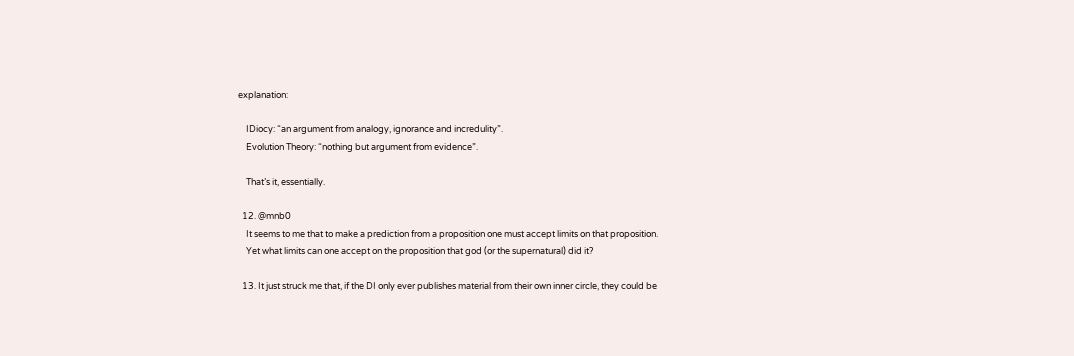explanation:

    IDiocy: “an argument from analogy, ignorance and incredulity”.
    Evolution Theory: “nothing but argument from evidence”.

    That’s it, essentially.

  12. @mnb0
    It seems to me that to make a prediction from a proposition one must accept limits on that proposition.
    Yet what limits can one accept on the proposition that god (or the supernatural) did it?

  13. It just struck me that, if the DI only ever publishes material from their own inner circle, they could be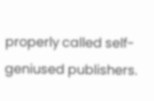properly called self-geniused publishers.